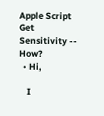Apple Script Get Sensitivity -- How?
  • Hi,

    I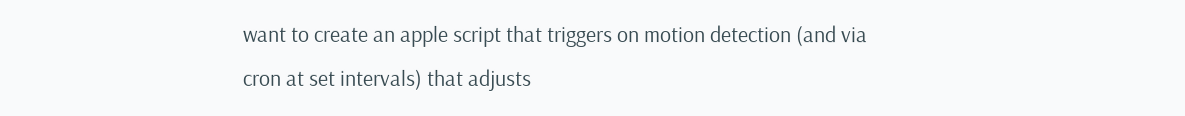want to create an apple script that triggers on motion detection (and via cron at set intervals) that adjusts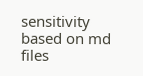sensitivity based on md files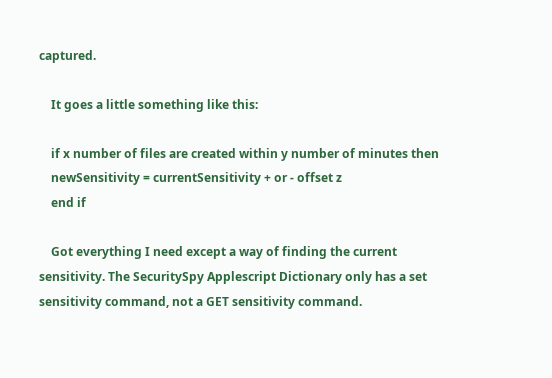captured.

    It goes a little something like this:

    if x number of files are created within y number of minutes then
    newSensitivity = currentSensitivity + or - offset z
    end if

    Got everything I need except a way of finding the current sensitivity. The SecuritySpy Applescript Dictionary only has a set sensitivity command, not a GET sensitivity command.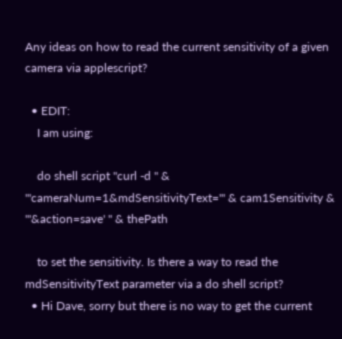Any ideas on how to read the current sensitivity of a given camera via applescript?

  • EDIT:
    I am using:

    do shell script "curl -d " & "'cameraNum=1&mdSensitivityText='" & cam1Sensitivity & "'&action=save' " & thePath

    to set the sensitivity. Is there a way to read the mdSensitivityText parameter via a do shell script?
  • Hi Dave, sorry but there is no way to get the current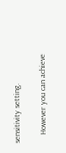sensitivity setting.

    However you can achieve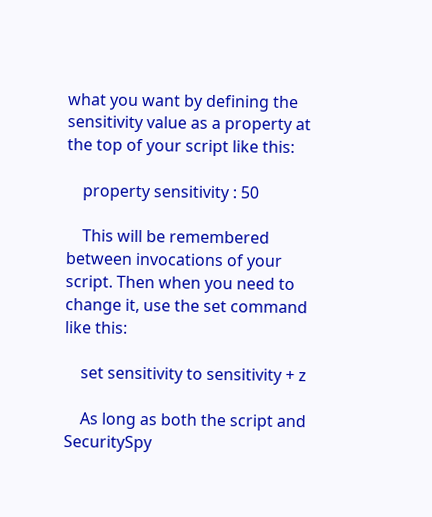what you want by defining the sensitivity value as a property at the top of your script like this:

    property sensitivity : 50

    This will be remembered between invocations of your script. Then when you need to change it, use the set command like this:

    set sensitivity to sensitivity + z

    As long as both the script and SecuritySpy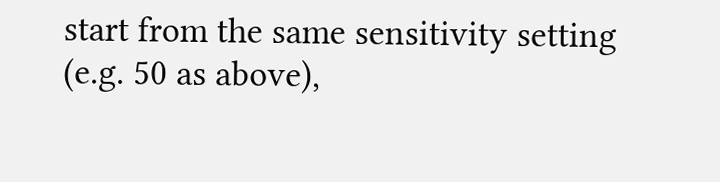start from the same sensitivity setting (e.g. 50 as above),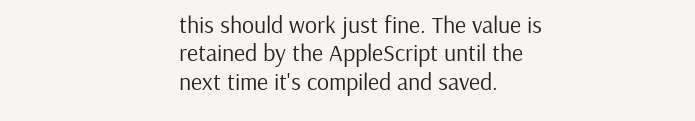this should work just fine. The value is retained by the AppleScript until the next time it's compiled and saved.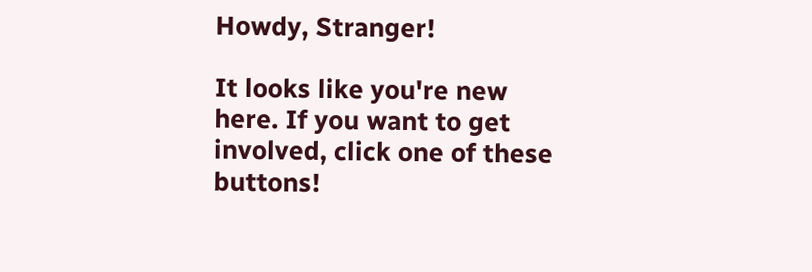Howdy, Stranger!

It looks like you're new here. If you want to get involved, click one of these buttons!